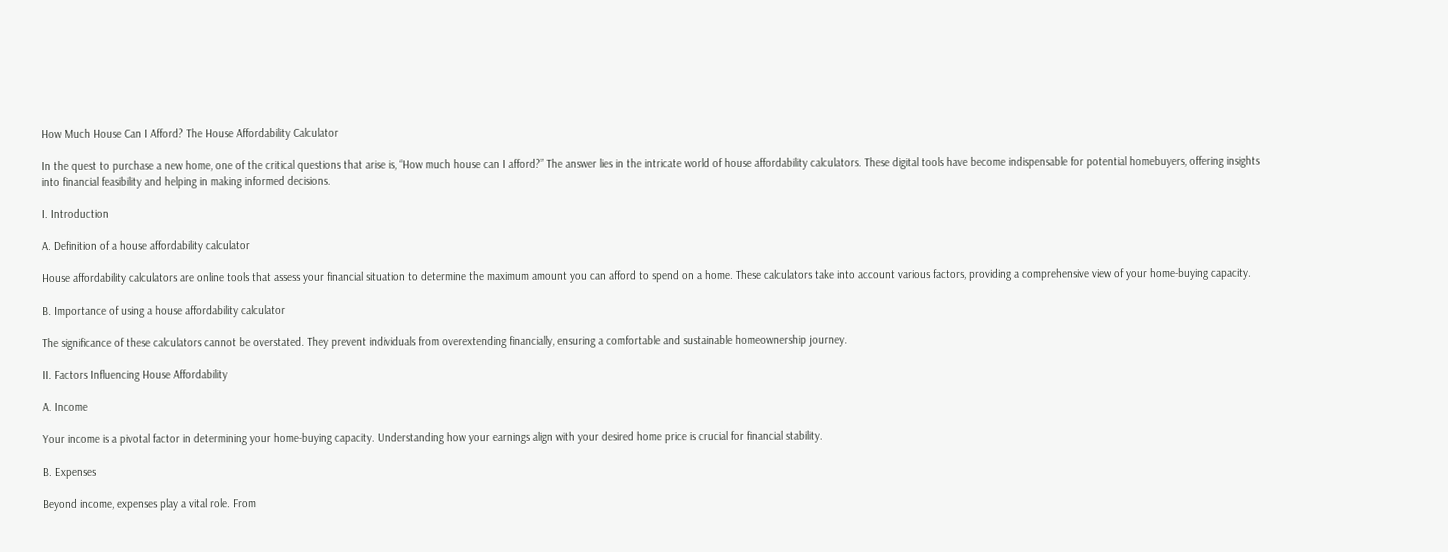How Much House Can I Afford? The House Affordability Calculator

In the quest to purchase a new home, one of the critical questions that arise is, “How much house can I afford?” The answer lies in the intricate world of house affordability calculators. These digital tools have become indispensable for potential homebuyers, offering insights into financial feasibility and helping in making informed decisions.

I. Introduction

A. Definition of a house affordability calculator

House affordability calculators are online tools that assess your financial situation to determine the maximum amount you can afford to spend on a home. These calculators take into account various factors, providing a comprehensive view of your home-buying capacity.

B. Importance of using a house affordability calculator

The significance of these calculators cannot be overstated. They prevent individuals from overextending financially, ensuring a comfortable and sustainable homeownership journey.

II. Factors Influencing House Affordability

A. Income

Your income is a pivotal factor in determining your home-buying capacity. Understanding how your earnings align with your desired home price is crucial for financial stability.

B. Expenses

Beyond income, expenses play a vital role. From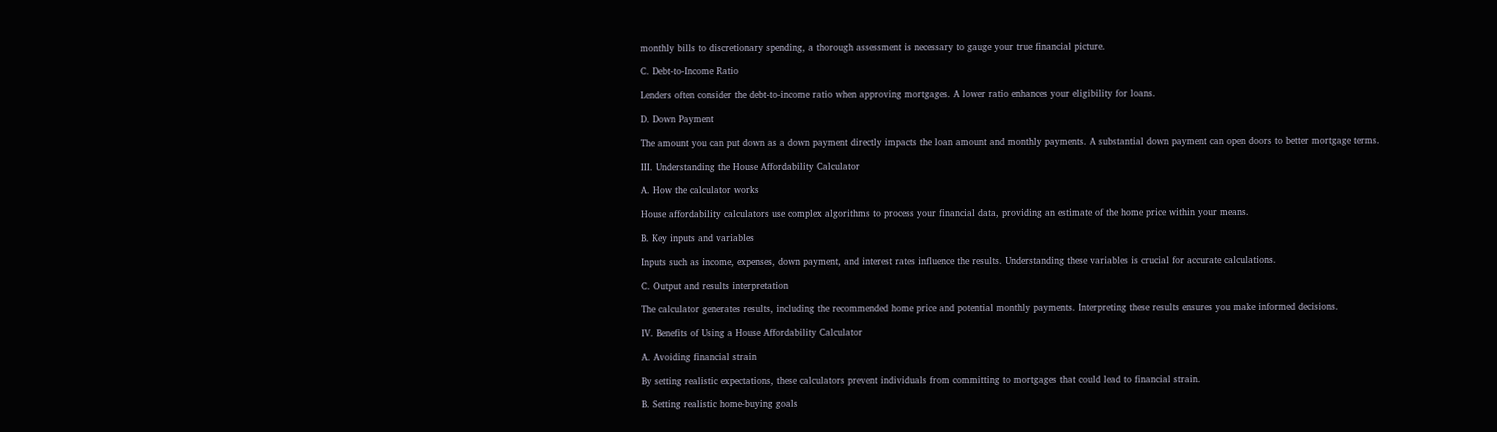monthly bills to discretionary spending, a thorough assessment is necessary to gauge your true financial picture.

C. Debt-to-Income Ratio

Lenders often consider the debt-to-income ratio when approving mortgages. A lower ratio enhances your eligibility for loans.

D. Down Payment

The amount you can put down as a down payment directly impacts the loan amount and monthly payments. A substantial down payment can open doors to better mortgage terms.

III. Understanding the House Affordability Calculator

A. How the calculator works

House affordability calculators use complex algorithms to process your financial data, providing an estimate of the home price within your means.

B. Key inputs and variables

Inputs such as income, expenses, down payment, and interest rates influence the results. Understanding these variables is crucial for accurate calculations.

C. Output and results interpretation

The calculator generates results, including the recommended home price and potential monthly payments. Interpreting these results ensures you make informed decisions.

IV. Benefits of Using a House Affordability Calculator

A. Avoiding financial strain

By setting realistic expectations, these calculators prevent individuals from committing to mortgages that could lead to financial strain.

B. Setting realistic home-buying goals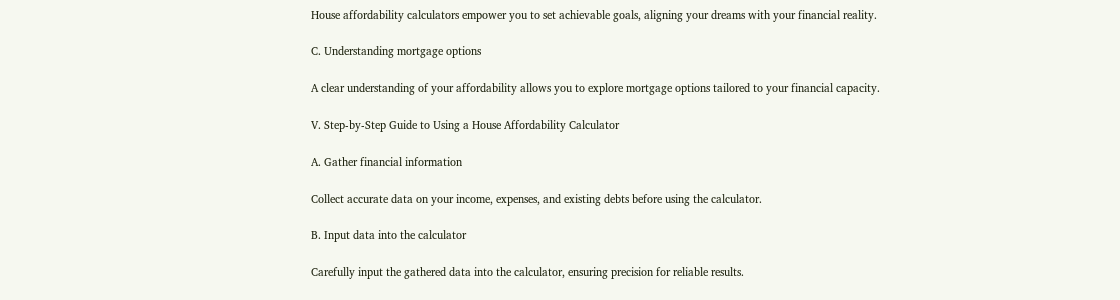House affordability calculators empower you to set achievable goals, aligning your dreams with your financial reality.

C. Understanding mortgage options

A clear understanding of your affordability allows you to explore mortgage options tailored to your financial capacity.

V. Step-by-Step Guide to Using a House Affordability Calculator

A. Gather financial information

Collect accurate data on your income, expenses, and existing debts before using the calculator.

B. Input data into the calculator

Carefully input the gathered data into the calculator, ensuring precision for reliable results.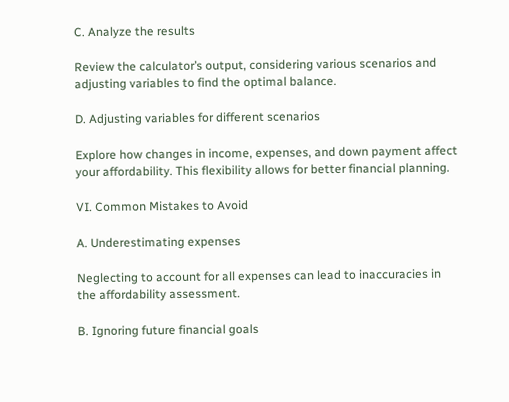C. Analyze the results

Review the calculator’s output, considering various scenarios and adjusting variables to find the optimal balance.

D. Adjusting variables for different scenarios

Explore how changes in income, expenses, and down payment affect your affordability. This flexibility allows for better financial planning.

VI. Common Mistakes to Avoid

A. Underestimating expenses

Neglecting to account for all expenses can lead to inaccuracies in the affordability assessment.

B. Ignoring future financial goals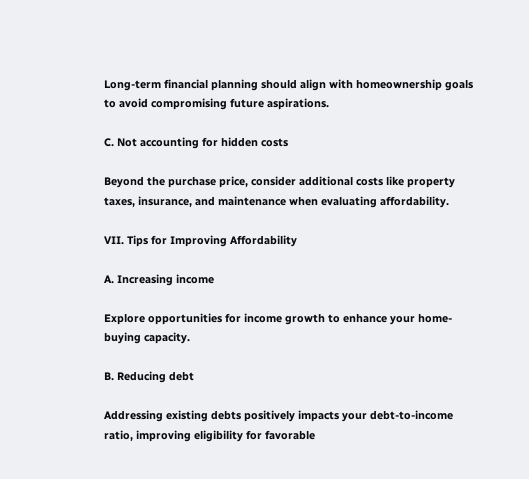Long-term financial planning should align with homeownership goals to avoid compromising future aspirations.

C. Not accounting for hidden costs

Beyond the purchase price, consider additional costs like property taxes, insurance, and maintenance when evaluating affordability.

VII. Tips for Improving Affordability

A. Increasing income

Explore opportunities for income growth to enhance your home-buying capacity.

B. Reducing debt

Addressing existing debts positively impacts your debt-to-income ratio, improving eligibility for favorable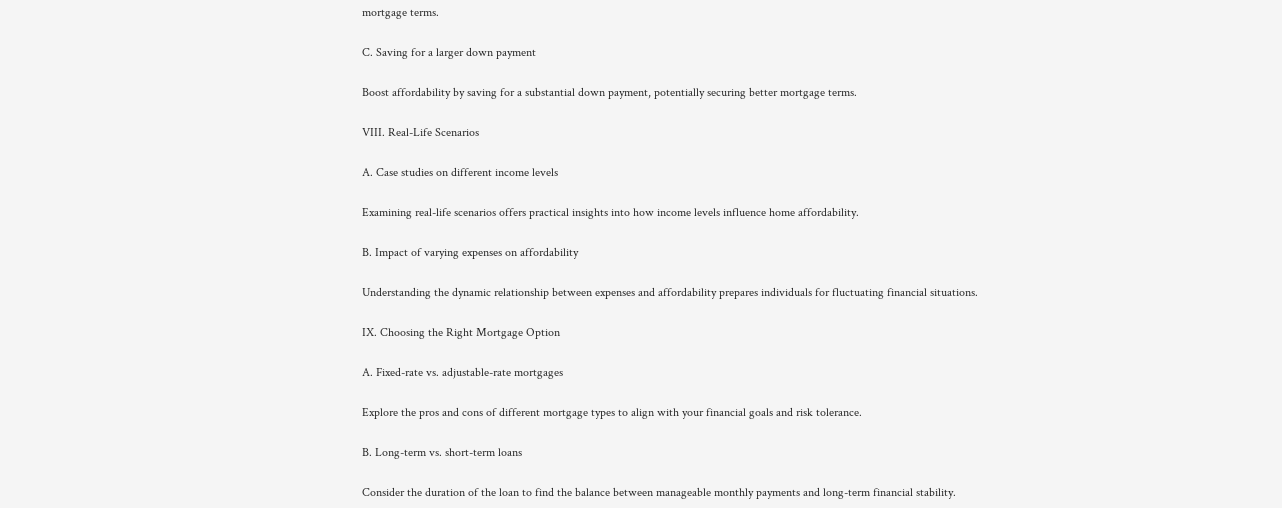mortgage terms.

C. Saving for a larger down payment

Boost affordability by saving for a substantial down payment, potentially securing better mortgage terms.

VIII. Real-Life Scenarios

A. Case studies on different income levels

Examining real-life scenarios offers practical insights into how income levels influence home affordability.

B. Impact of varying expenses on affordability

Understanding the dynamic relationship between expenses and affordability prepares individuals for fluctuating financial situations.

IX. Choosing the Right Mortgage Option

A. Fixed-rate vs. adjustable-rate mortgages

Explore the pros and cons of different mortgage types to align with your financial goals and risk tolerance.

B. Long-term vs. short-term loans

Consider the duration of the loan to find the balance between manageable monthly payments and long-term financial stability.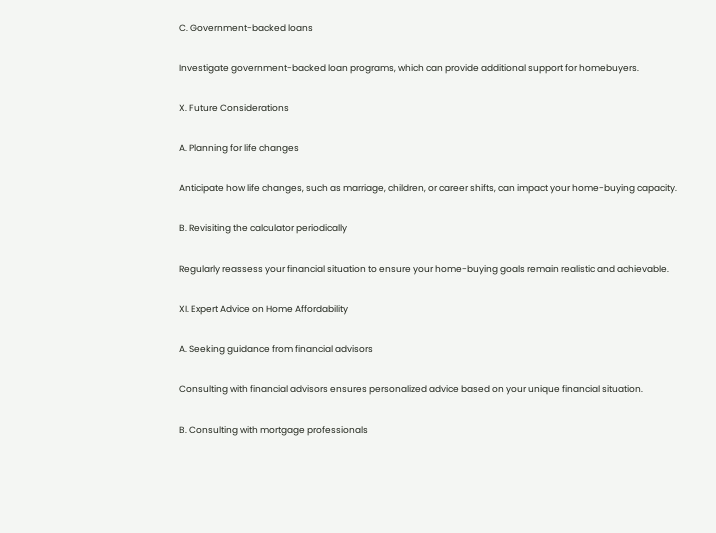C. Government-backed loans

Investigate government-backed loan programs, which can provide additional support for homebuyers.

X. Future Considerations

A. Planning for life changes

Anticipate how life changes, such as marriage, children, or career shifts, can impact your home-buying capacity.

B. Revisiting the calculator periodically

Regularly reassess your financial situation to ensure your home-buying goals remain realistic and achievable.

XI. Expert Advice on Home Affordability

A. Seeking guidance from financial advisors

Consulting with financial advisors ensures personalized advice based on your unique financial situation.

B. Consulting with mortgage professionals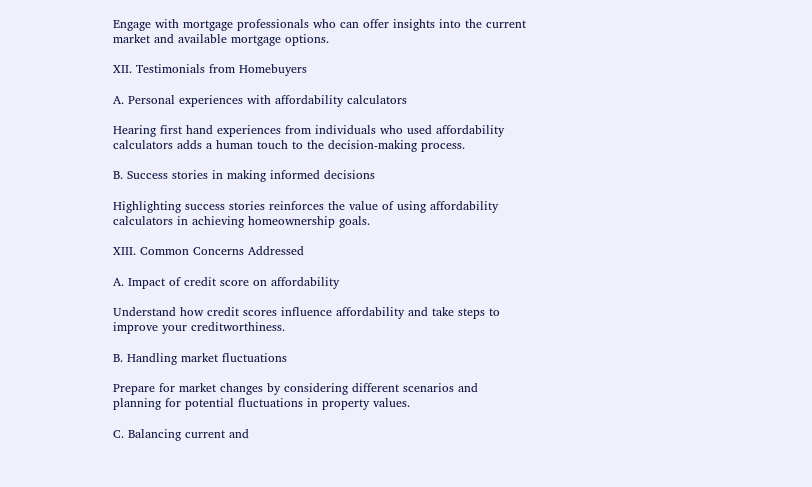Engage with mortgage professionals who can offer insights into the current market and available mortgage options.

XII. Testimonials from Homebuyers

A. Personal experiences with affordability calculators

Hearing first hand experiences from individuals who used affordability calculators adds a human touch to the decision-making process.

B. Success stories in making informed decisions

Highlighting success stories reinforces the value of using affordability calculators in achieving homeownership goals.

XIII. Common Concerns Addressed

A. Impact of credit score on affordability

Understand how credit scores influence affordability and take steps to improve your creditworthiness.

B. Handling market fluctuations

Prepare for market changes by considering different scenarios and planning for potential fluctuations in property values.

C. Balancing current and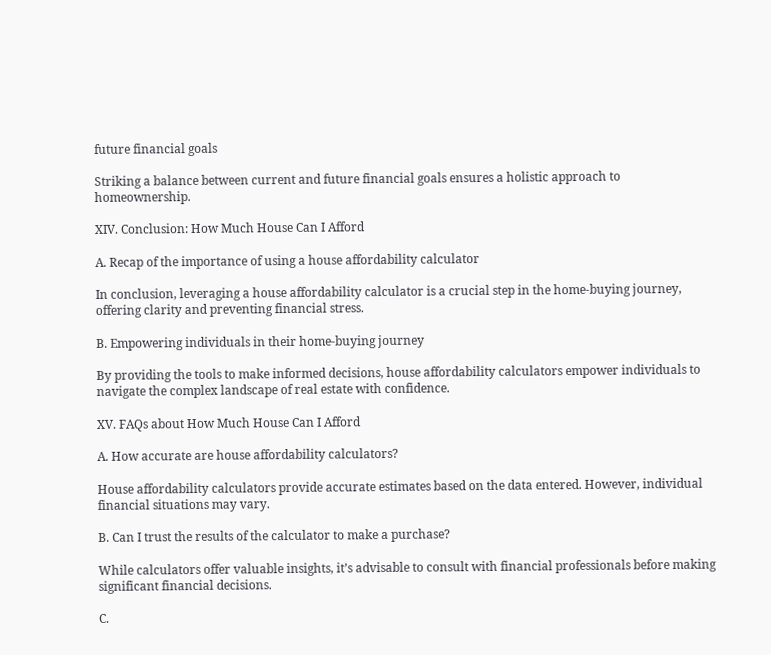future financial goals

Striking a balance between current and future financial goals ensures a holistic approach to homeownership.

XIV. Conclusion: How Much House Can I Afford

A. Recap of the importance of using a house affordability calculator

In conclusion, leveraging a house affordability calculator is a crucial step in the home-buying journey, offering clarity and preventing financial stress.

B. Empowering individuals in their home-buying journey

By providing the tools to make informed decisions, house affordability calculators empower individuals to navigate the complex landscape of real estate with confidence.

XV. FAQs about How Much House Can I Afford

A. How accurate are house affordability calculators?

House affordability calculators provide accurate estimates based on the data entered. However, individual financial situations may vary.

B. Can I trust the results of the calculator to make a purchase?

While calculators offer valuable insights, it’s advisable to consult with financial professionals before making significant financial decisions.

C.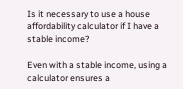Is it necessary to use a house affordability calculator if I have a stable income?

Even with a stable income, using a calculator ensures a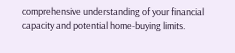comprehensive understanding of your financial capacity and potential home-buying limits.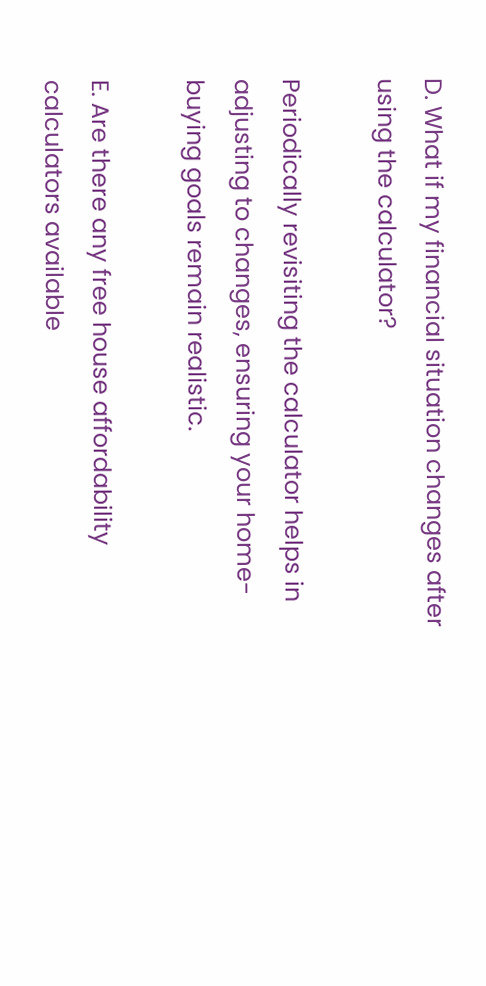D. What if my financial situation changes after using the calculator?

Periodically revisiting the calculator helps in adjusting to changes, ensuring your home-buying goals remain realistic.

E. Are there any free house affordability calculators available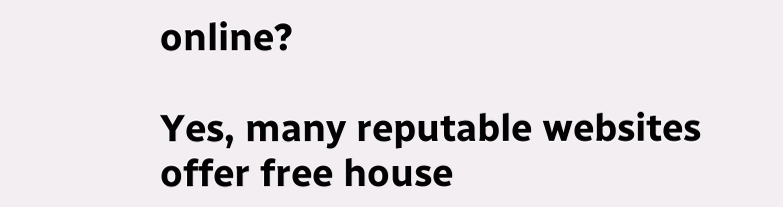online?

Yes, many reputable websites offer free house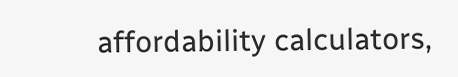affordability calculators,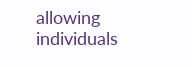allowing individuals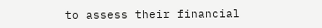to assess their financial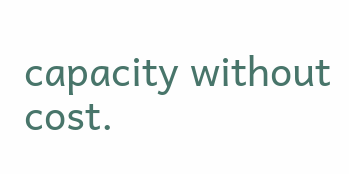capacity without cost.